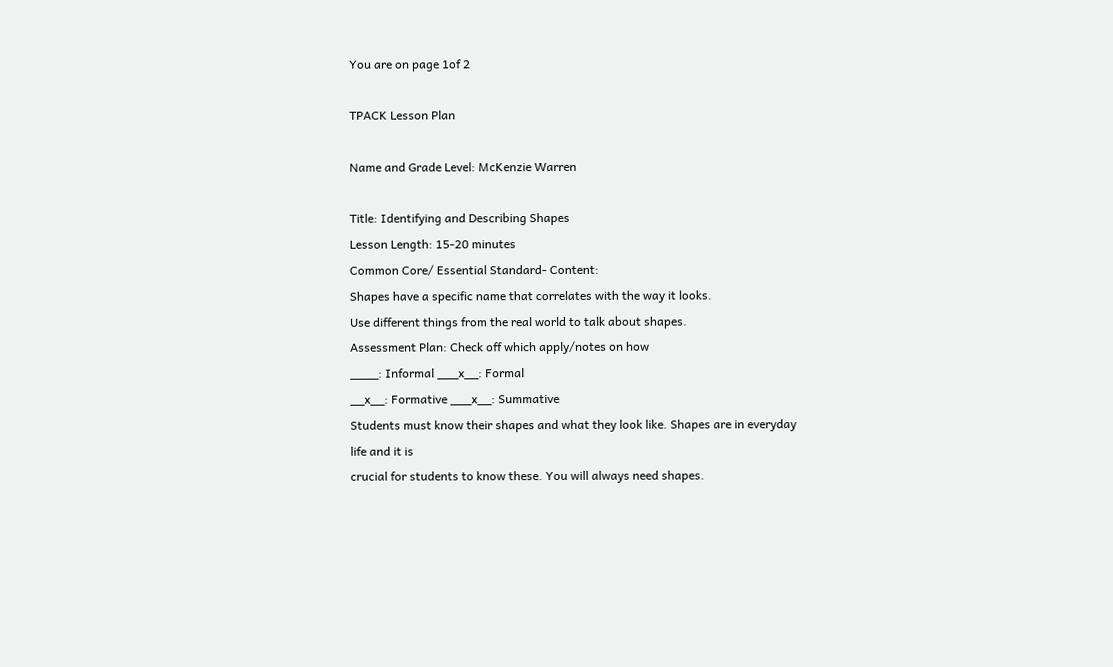You are on page 1of 2

TPACK Lesson Plan

Name and Grade Level: McKenzie Warren

Title: Identifying and Describing Shapes
Lesson Length: 15-20 minutes
Common Core/ Essential Standard- Content:
Shapes have a specific name that correlates with the way it looks.
Use different things from the real world to talk about shapes.
Assessment Plan: Check off which apply/notes on how
____: Informal ___x__: Formal
__x__: Formative ___x__: Summative
Students must know their shapes and what they look like. Shapes are in everyday life and it is
crucial for students to know these. You will always need shapes.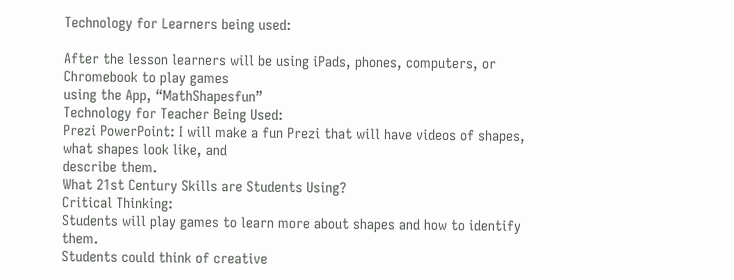Technology for Learners being used:

After the lesson learners will be using iPads, phones, computers, or Chromebook to play games
using the App, “MathShapesfun”
Technology for Teacher Being Used:
Prezi PowerPoint: I will make a fun Prezi that will have videos of shapes, what shapes look like, and
describe them.
What 21st Century Skills are Students Using?
Critical Thinking:
Students will play games to learn more about shapes and how to identify them.
Students could think of creative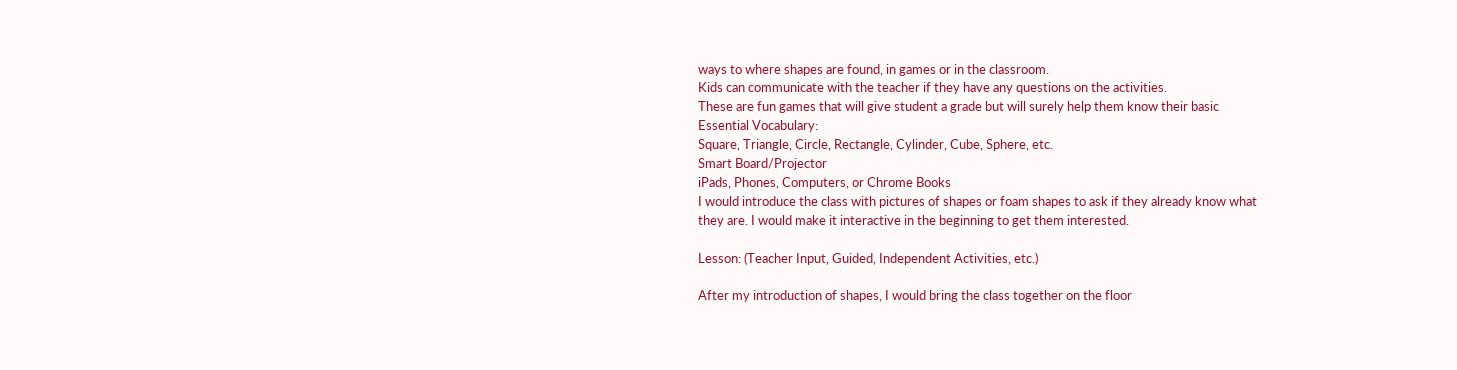ways to where shapes are found, in games or in the classroom.
Kids can communicate with the teacher if they have any questions on the activities.
These are fun games that will give student a grade but will surely help them know their basic
Essential Vocabulary:
Square, Triangle, Circle, Rectangle, Cylinder, Cube, Sphere, etc.
Smart Board/Projector
iPads, Phones, Computers, or Chrome Books
I would introduce the class with pictures of shapes or foam shapes to ask if they already know what
they are. I would make it interactive in the beginning to get them interested.

Lesson: (Teacher Input, Guided, Independent Activities, etc.)

After my introduction of shapes, I would bring the class together on the floor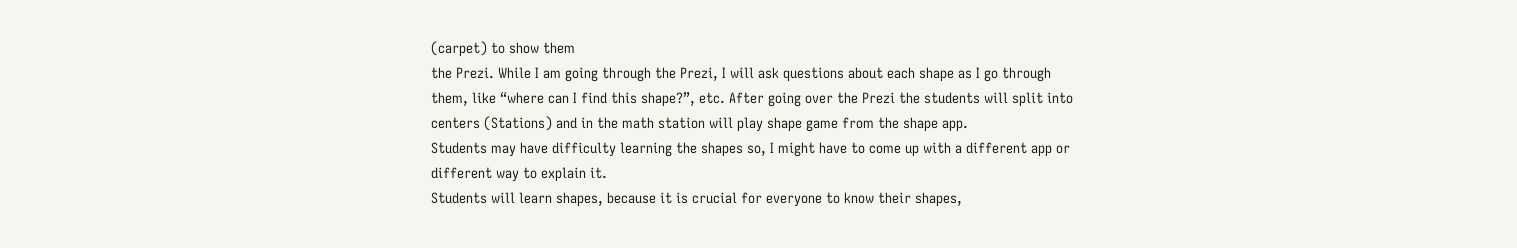(carpet) to show them
the Prezi. While I am going through the Prezi, I will ask questions about each shape as I go through
them, like “where can I find this shape?”, etc. After going over the Prezi the students will split into
centers (Stations) and in the math station will play shape game from the shape app.
Students may have difficulty learning the shapes so, I might have to come up with a different app or
different way to explain it.
Students will learn shapes, because it is crucial for everyone to know their shapes,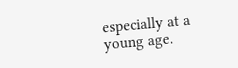especially at a
young age.